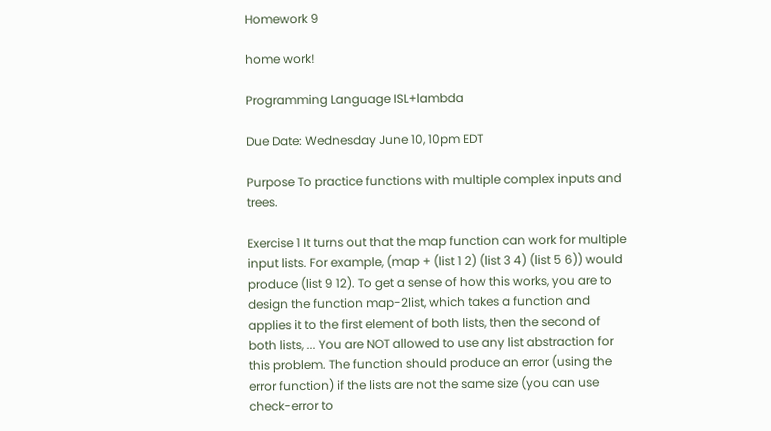Homework 9

home work!

Programming Language ISL+lambda

Due Date: Wednesday June 10, 10pm EDT

Purpose To practice functions with multiple complex inputs and trees.

Exercise 1 It turns out that the map function can work for multiple input lists. For example, (map + (list 1 2) (list 3 4) (list 5 6)) would produce (list 9 12). To get a sense of how this works, you are to design the function map-2list, which takes a function and applies it to the first element of both lists, then the second of both lists, ... You are NOT allowed to use any list abstraction for this problem. The function should produce an error (using the error function) if the lists are not the same size (you can use check-error to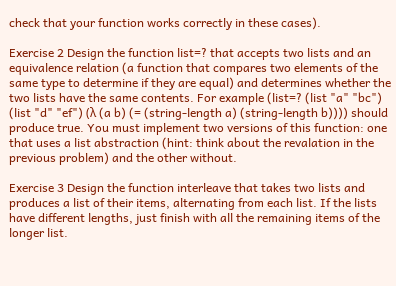check that your function works correctly in these cases).

Exercise 2 Design the function list=? that accepts two lists and an equivalence relation (a function that compares two elements of the same type to determine if they are equal) and determines whether the two lists have the same contents. For example (list=? (list "a" "bc") (list "d" "ef") (λ (a b) (= (string-length a) (string-length b)))) should produce true. You must implement two versions of this function: one that uses a list abstraction (hint: think about the revalation in the previous problem) and the other without.

Exercise 3 Design the function interleave that takes two lists and produces a list of their items, alternating from each list. If the lists have different lengths, just finish with all the remaining items of the longer list.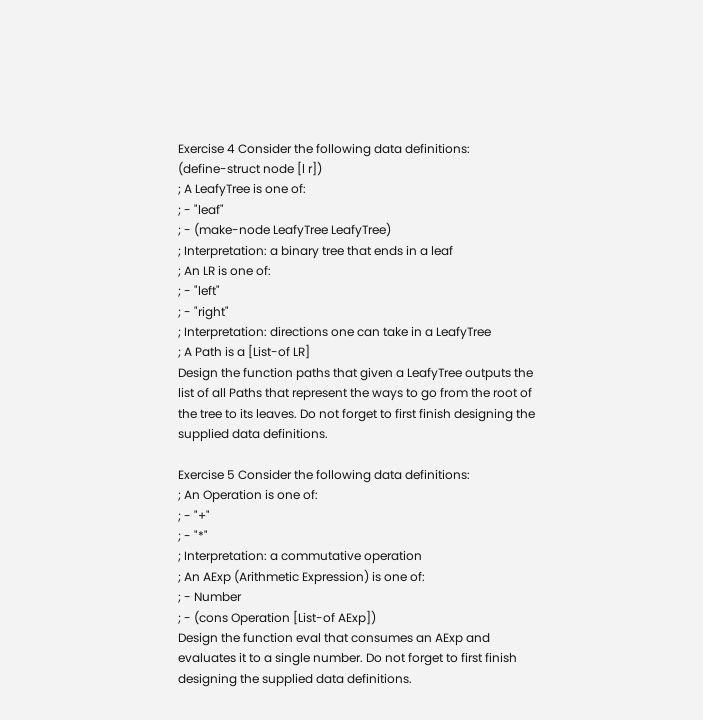Exercise 4 Consider the following data definitions:
(define-struct node [l r])
; A LeafyTree is one of:
; - "leaf"
; - (make-node LeafyTree LeafyTree)
; Interpretation: a binary tree that ends in a leaf
; An LR is one of:
; - "left"
; - "right"
; Interpretation: directions one can take in a LeafyTree
; A Path is a [List-of LR]
Design the function paths that given a LeafyTree outputs the list of all Paths that represent the ways to go from the root of the tree to its leaves. Do not forget to first finish designing the supplied data definitions.

Exercise 5 Consider the following data definitions:
; An Operation is one of:
; - "+"
; - "*"
; Interpretation: a commutative operation
; An AExp (Arithmetic Expression) is one of:
; - Number
; - (cons Operation [List-of AExp])
Design the function eval that consumes an AExp and evaluates it to a single number. Do not forget to first finish designing the supplied data definitions.